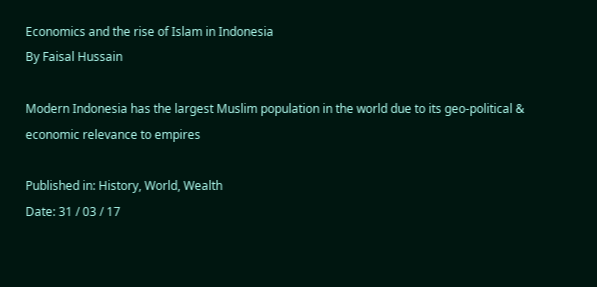Economics and the rise of Islam in Indonesia
By Faisal Hussain

Modern Indonesia has the largest Muslim population in the world due to its geo-political & economic relevance to empires

Published in: History, World, Wealth
Date: 31 / 03 / 17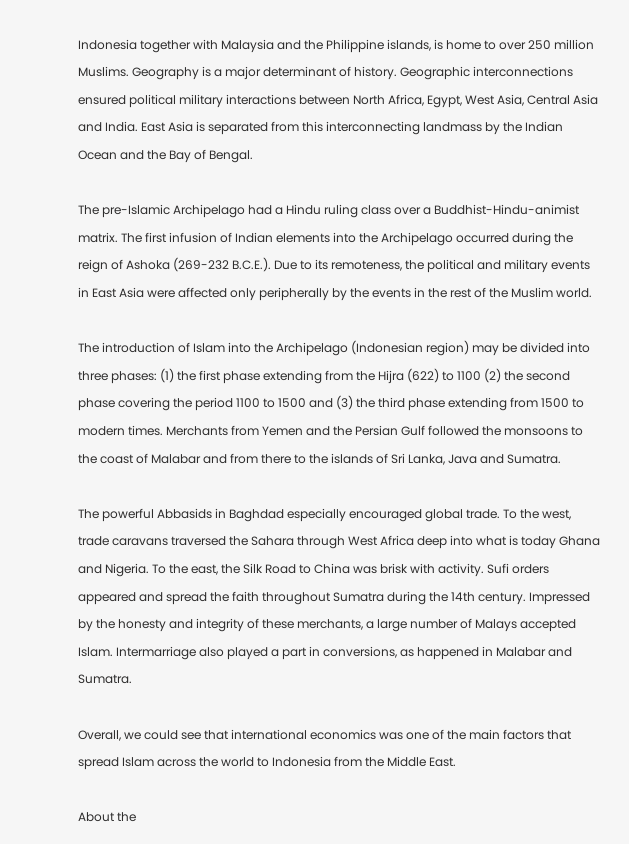Indonesia together with Malaysia and the Philippine islands, is home to over 250 million Muslims. Geography is a major determinant of history. Geographic interconnections ensured political military interactions between North Africa, Egypt, West Asia, Central Asia and India. East Asia is separated from this interconnecting landmass by the Indian Ocean and the Bay of Bengal.

The pre-Islamic Archipelago had a Hindu ruling class over a Buddhist-Hindu-animist matrix. The first infusion of Indian elements into the Archipelago occurred during the reign of Ashoka (269-232 B.C.E.). Due to its remoteness, the political and military events in East Asia were affected only peripherally by the events in the rest of the Muslim world.

The introduction of Islam into the Archipelago (Indonesian region) may be divided into three phases: (1) the first phase extending from the Hijra (622) to 1100 (2) the second phase covering the period 1100 to 1500 and (3) the third phase extending from 1500 to modern times. Merchants from Yemen and the Persian Gulf followed the monsoons to the coast of Malabar and from there to the islands of Sri Lanka, Java and Sumatra.

The powerful Abbasids in Baghdad especially encouraged global trade. To the west, trade caravans traversed the Sahara through West Africa deep into what is today Ghana and Nigeria. To the east, the Silk Road to China was brisk with activity. Sufi orders appeared and spread the faith throughout Sumatra during the 14th century. Impressed by the honesty and integrity of these merchants, a large number of Malays accepted Islam. Intermarriage also played a part in conversions, as happened in Malabar and Sumatra.

Overall, we could see that international economics was one of the main factors that spread Islam across the world to Indonesia from the Middle East.

About the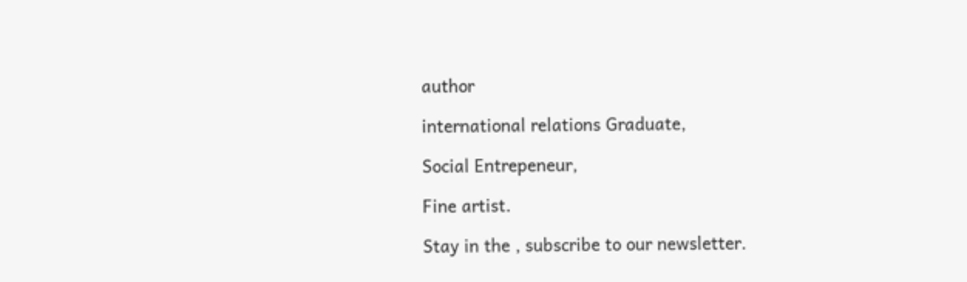author

international relations Graduate,

Social Entrepeneur,

Fine artist.

Stay in the , subscribe to our newsletter.